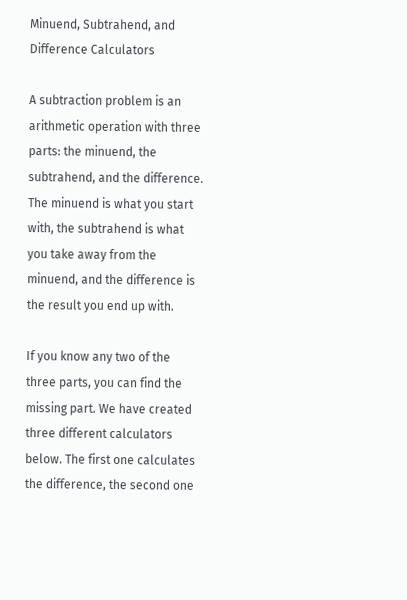Minuend, Subtrahend, and Difference Calculators

A subtraction problem is an arithmetic operation with three parts: the minuend, the subtrahend, and the difference. The minuend is what you start with, the subtrahend is what you take away from the minuend, and the difference is the result you end up with.

If you know any two of the three parts, you can find the missing part. We have created three different calculators below. The first one calculates the difference, the second one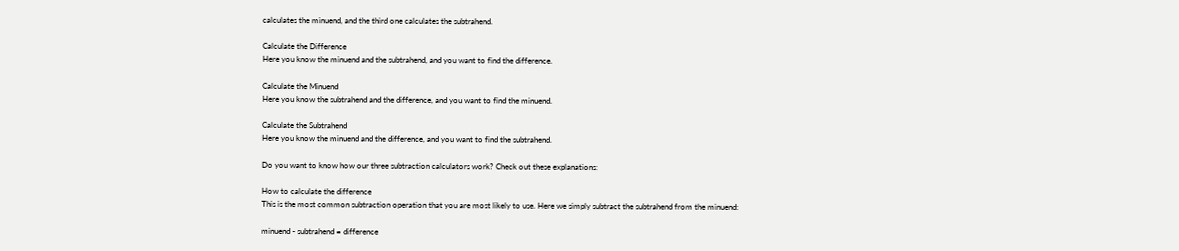calculates the minuend, and the third one calculates the subtrahend.

Calculate the Difference
Here you know the minuend and the subtrahend, and you want to find the difference.

Calculate the Minuend
Here you know the subtrahend and the difference, and you want to find the minuend.

Calculate the Subtrahend
Here you know the minuend and the difference, and you want to find the subtrahend.

Do you want to know how our three subtraction calculators work? Check out these explanations:

How to calculate the difference
This is the most common subtraction operation that you are most likely to use. Here we simply subtract the subtrahend from the minuend:

minuend - subtrahend = difference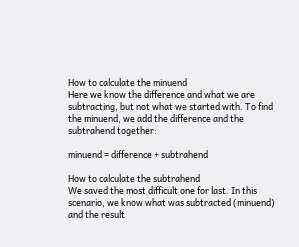How to calculate the minuend
Here we know the difference and what we are subtracting, but not what we started with. To find the minuend, we add the difference and the subtrahend together:

minuend = difference + subtrahend

How to calculate the subtrahend
We saved the most difficult one for last. In this scenario, we know what was subtracted (minuend) and the result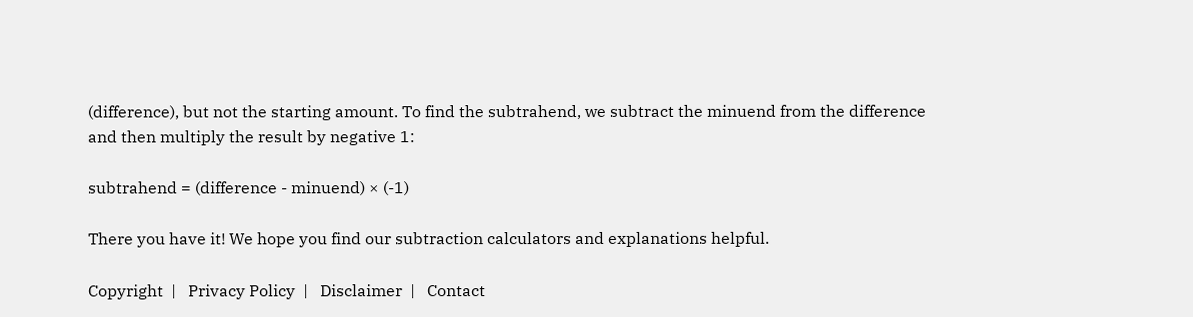(difference), but not the starting amount. To find the subtrahend, we subtract the minuend from the difference and then multiply the result by negative 1:

subtrahend = (difference - minuend) × (-1)

There you have it! We hope you find our subtraction calculators and explanations helpful.

Copyright  |   Privacy Policy  |   Disclaimer  |   Contact